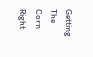Getting The Corn Right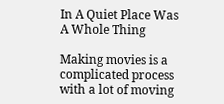In A Quiet Place Was A Whole Thing

Making movies is a complicated process with a lot of moving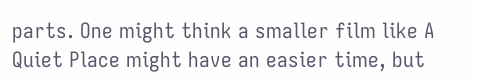parts. One might think a smaller film like A Quiet Place might have an easier time, but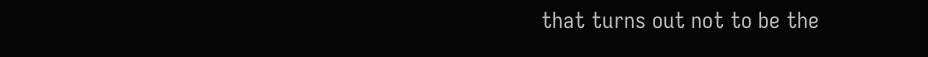that turns out not to be the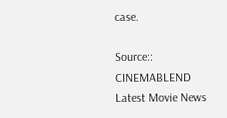case.

Source:: CINEMABLEND Latest Movie News